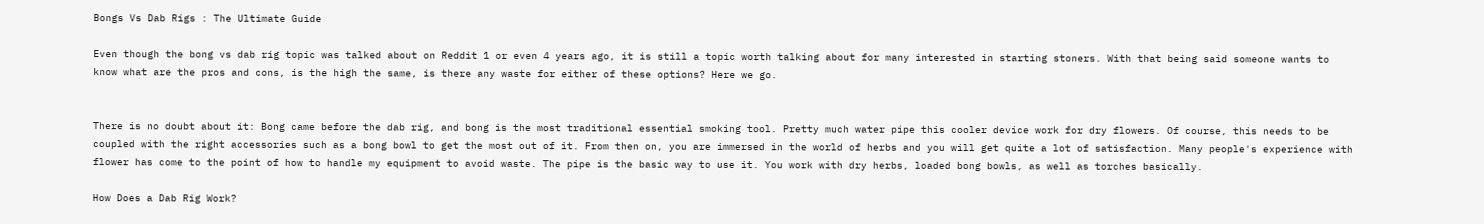Bongs Vs Dab Rigs : The Ultimate Guide

Even though the bong vs dab rig topic was talked about on Reddit 1 or even 4 years ago, it is still a topic worth talking about for many interested in starting stoners. With that being said someone wants to know what are the pros and cons, is the high the same, is there any waste for either of these options? Here we go.


There is no doubt about it: Bong came before the dab rig, and bong is the most traditional essential smoking tool. Pretty much water pipe this cooler device work for dry flowers. Of course, this needs to be coupled with the right accessories such as a bong bowl to get the most out of it. From then on, you are immersed in the world of herbs and you will get quite a lot of satisfaction. Many people's experience with flower has come to the point of how to handle my equipment to avoid waste. The pipe is the basic way to use it. You work with dry herbs, loaded bong bowls, as well as torches basically.

How Does a Dab Rig Work?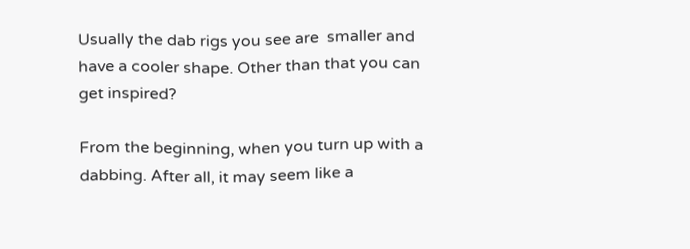Usually the dab rigs you see are  smaller and have a cooler shape. Other than that you can get inspired?

From the beginning, when you turn up with a dabbing. After all, it may seem like a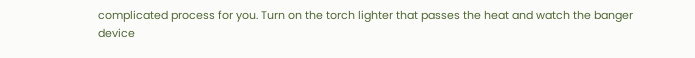complicated process for you. Turn on the torch lighter that passes the heat and watch the banger device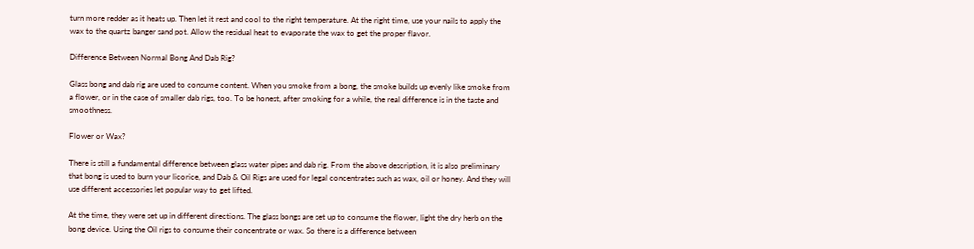turn more redder as it heats up. Then let it rest and cool to the right temperature. At the right time, use your nails to apply the wax to the quartz banger sand pot. Allow the residual heat to evaporate the wax to get the proper flavor.

Difference Between Normal Bong And Dab Rig?

Glass bong and dab rig are used to consume content. When you smoke from a bong, the smoke builds up evenly like smoke from a flower, or in the case of smaller dab rigs, too. To be honest, after smoking for a while, the real difference is in the taste and smoothness.

Flower or Wax?

There is still a fundamental difference between glass water pipes and dab rig. From the above description, it is also preliminary that bong is used to burn your licorice, and Dab & Oil Rigs are used for legal concentrates such as wax, oil or honey. And they will use different accessories let popular way to get lifted.

At the time, they were set up in different directions. The glass bongs are set up to consume the flower, light the dry herb on the bong device. Using the Oil rigs to consume their concentrate or wax. So there is a difference between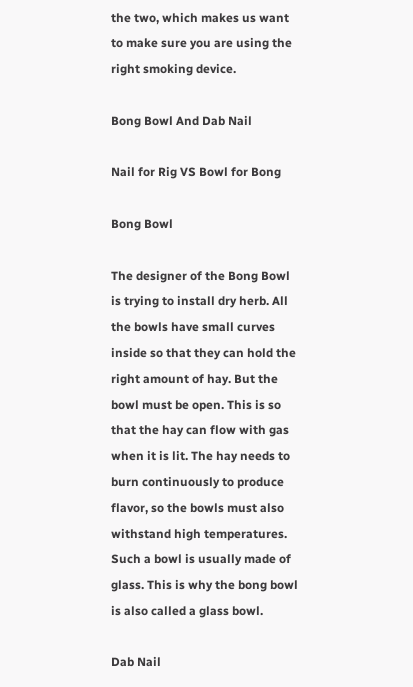the two, which makes us want to make sure you are using the right smoking device.

Bong Bowl And Dab Nail

Nail for Rig VS Bowl for Bong

Bong Bowl

The designer of the Bong Bowl is trying to install dry herb. All the bowls have small curves inside so that they can hold the right amount of hay. But the bowl must be open. This is so that the hay can flow with gas when it is lit. The hay needs to burn continuously to produce flavor, so the bowls must also withstand high temperatures. Such a bowl is usually made of glass. This is why the bong bowl is also called a glass bowl.

Dab Nail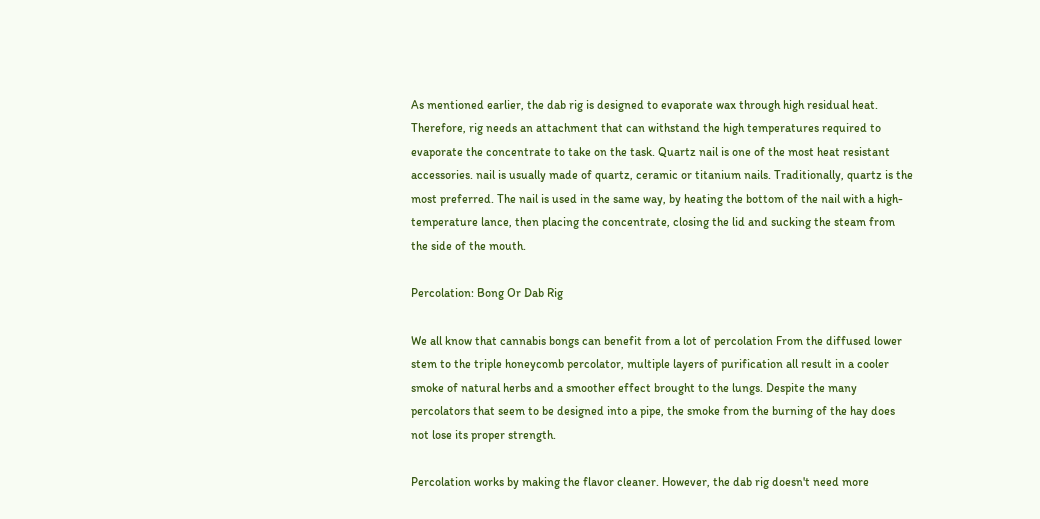As mentioned earlier, the dab rig is designed to evaporate wax through high residual heat. Therefore, rig needs an attachment that can withstand the high temperatures required to evaporate the concentrate to take on the task. Quartz nail is one of the most heat resistant accessories. nail is usually made of quartz, ceramic or titanium nails. Traditionally, quartz is the most preferred. The nail is used in the same way, by heating the bottom of the nail with a high-temperature lance, then placing the concentrate, closing the lid and sucking the steam from the side of the mouth.

Percolation: Bong Or Dab Rig

We all know that cannabis bongs can benefit from a lot of percolation From the diffused lower stem to the triple honeycomb percolator, multiple layers of purification all result in a cooler smoke of natural herbs and a smoother effect brought to the lungs. Despite the many percolators that seem to be designed into a pipe, the smoke from the burning of the hay does not lose its proper strength.

Percolation works by making the flavor cleaner. However, the dab rig doesn't need more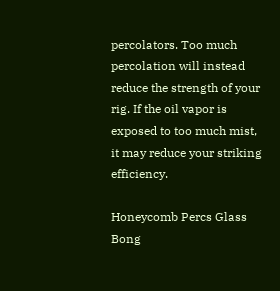percolators. Too much percolation will instead reduce the strength of your rig. If the oil vapor is exposed to too much mist, it may reduce your striking efficiency.

Honeycomb Percs Glass Bong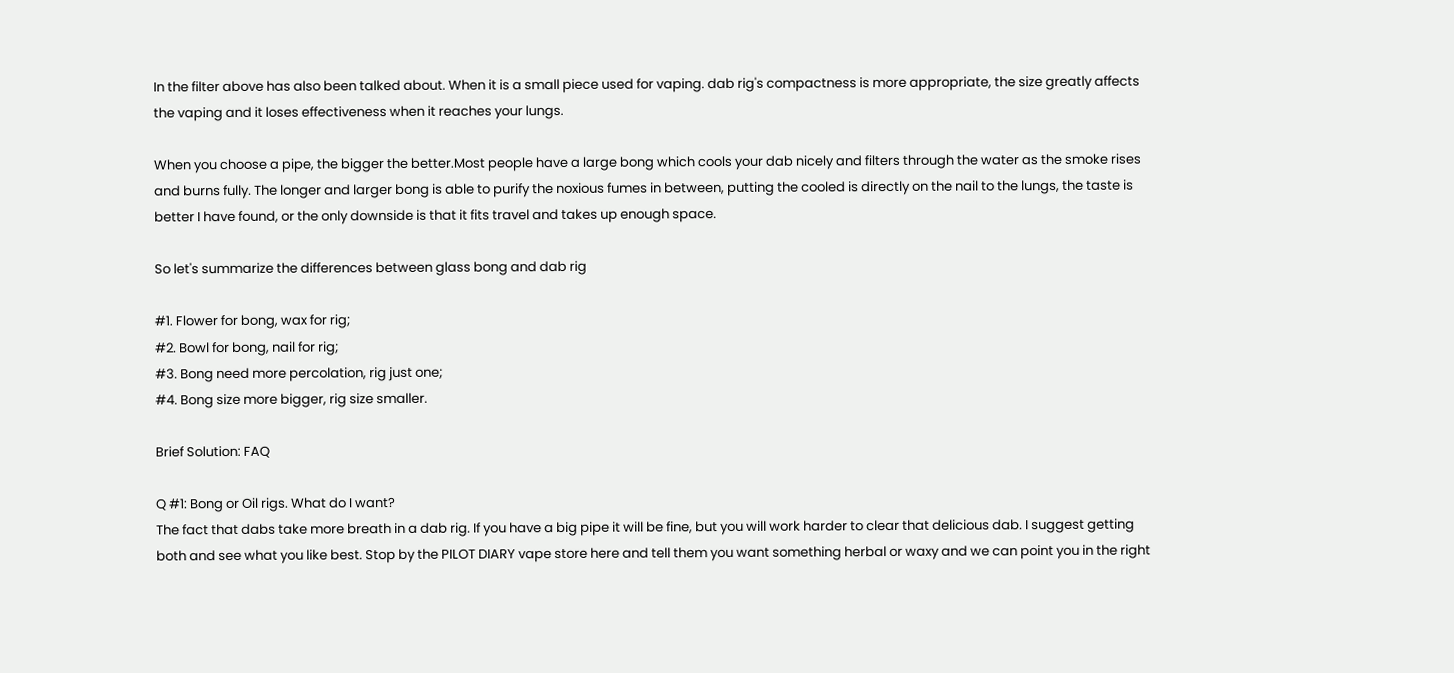In the filter above has also been talked about. When it is a small piece used for vaping. dab rig's compactness is more appropriate, the size greatly affects the vaping and it loses effectiveness when it reaches your lungs.

When you choose a pipe, the bigger the better.Most people have a large bong which cools your dab nicely and filters through the water as the smoke rises and burns fully. The longer and larger bong is able to purify the noxious fumes in between, putting the cooled is directly on the nail to the lungs, the taste is better I have found, or the only downside is that it fits travel and takes up enough space.

So let's summarize the differences between glass bong and dab rig

#1. Flower for bong, wax for rig;
#2. Bowl for bong, nail for rig;
#3. Bong need more percolation, rig just one;
#4. Bong size more bigger, rig size smaller.

Brief Solution: FAQ

Q #1: Bong or Oil rigs. What do I want?
The fact that dabs take more breath in a dab rig. If you have a big pipe it will be fine, but you will work harder to clear that delicious dab. I suggest getting both and see what you like best. Stop by the PILOT DIARY vape store here and tell them you want something herbal or waxy and we can point you in the right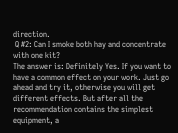direction.
 Q #2: Can I smoke both hay and concentrate with one kit?
The answer is: Definitely Yes. If you want to have a common effect on your work. Just go ahead and try it, otherwise you will get different effects. But after all the recommendation contains the simplest equipment, a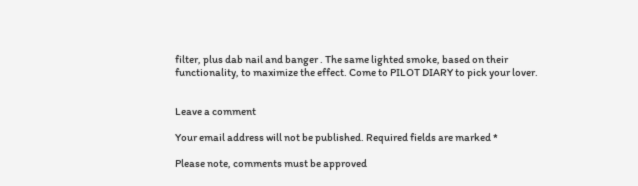filter, plus dab nail and banger . The same lighted smoke, based on their functionality, to maximize the effect. Come to PILOT DIARY to pick your lover.


Leave a comment

Your email address will not be published. Required fields are marked *

Please note, comments must be approved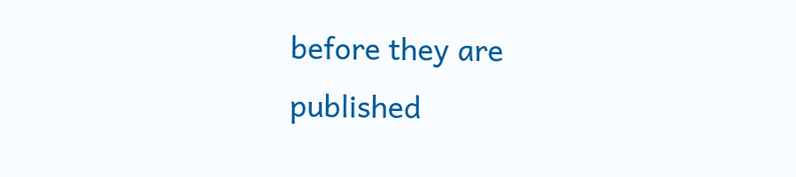before they are published